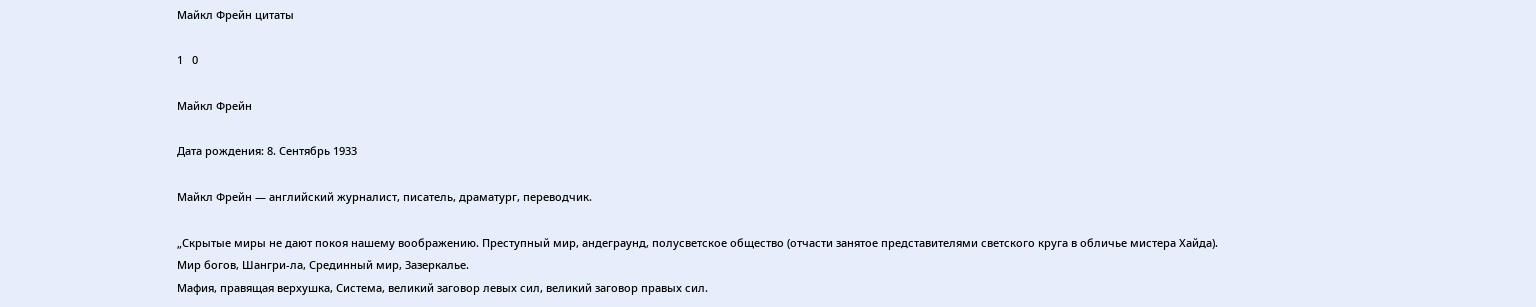Майкл Фрейн цитаты

1   0

Майкл Фрейн

Дата рождения: 8. Сентябрь 1933

Майкл Фрейн — английский журналист, писатель, драматург, переводчик.

„Скрытые миры не дают покоя нашему воображению. Преступный мир, андеграунд, полусветское общество (отчасти занятое представителями светского круга в обличье мистера Хайда).
Мир богов, Шангри-ла, Срединный мир, Зазеркалье.
Мафия, правящая верхушка, Система, великий заговор левых сил, великий заговор правых сил.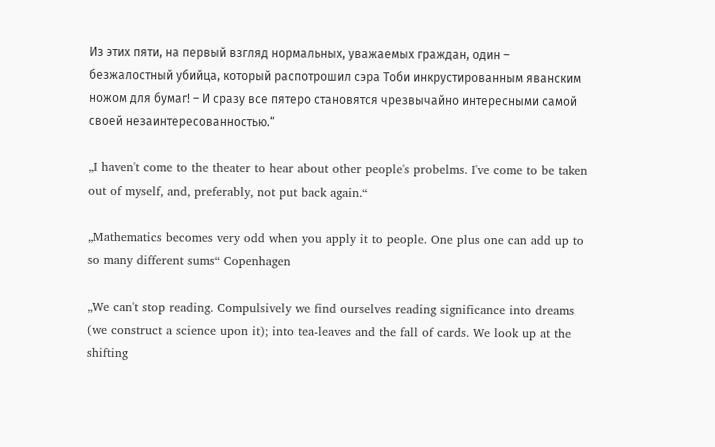Из этих пяти, на первый взгляд нормальных, уважаемых граждан, один – безжалостный убийца, который распотрошил сэра Тоби инкрустированным яванским ножом для бумаг! – И сразу все пятеро становятся чрезвычайно интересными самой своей незаинтересованностью.“

„I haven't come to the theater to hear about other people's probelms. I've come to be taken out of myself, and, preferably, not put back again.“

„Mathematics becomes very odd when you apply it to people. One plus one can add up to so many different sums“ Copenhagen

„We can't stop reading. Compulsively we find ourselves reading significance into dreams (we construct a science upon it); into tea-leaves and the fall of cards. We look up at the shifting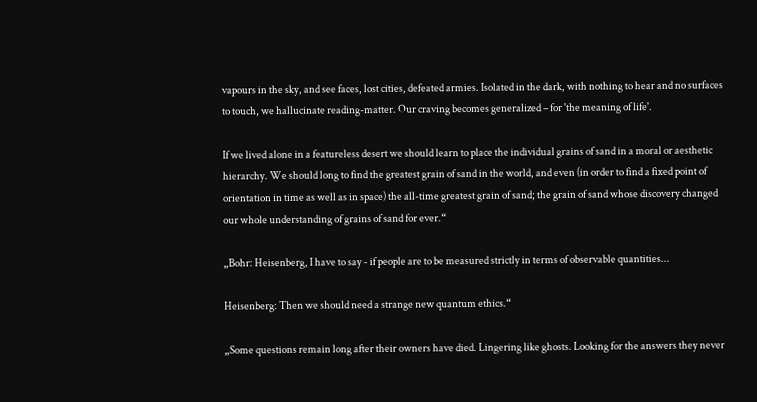vapours in the sky, and see faces, lost cities, defeated armies. Isolated in the dark, with nothing to hear and no surfaces to touch, we hallucinate reading-matter. Our craving becomes generalized – for 'the meaning of life'.

If we lived alone in a featureless desert we should learn to place the individual grains of sand in a moral or aesthetic hierarchy. We should long to find the greatest grain of sand in the world, and even (in order to find a fixed point of orientation in time as well as in space) the all-time greatest grain of sand; the grain of sand whose discovery changed our whole understanding of grains of sand for ever.“

„Bohr: Heisenberg, I have to say - if people are to be measured strictly in terms of observable quantities...

Heisenberg: Then we should need a strange new quantum ethics.“

„Some questions remain long after their owners have died. Lingering like ghosts. Looking for the answers they never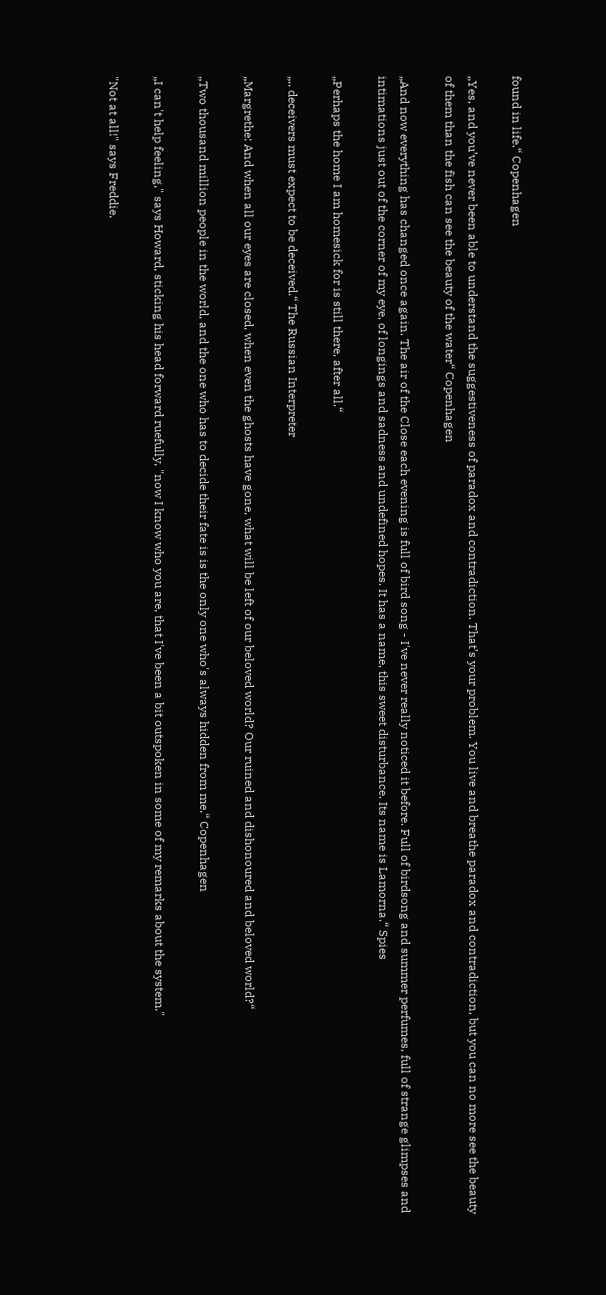found in life.“ Copenhagen

„Yes, and you’ve never been able to understand the suggestiveness of paradox and contradiction. That’s your problem. You live and breathe paradox and contradiction, but you can no more see the beauty of them than the fish can see the beauty of the water“ Copenhagen

„And now everything has changed once again. The air of the Close each evening is full of bird song - I've never really noticed it before. Full of birdsong and summer perfumes, full of strange glimpses and intimations just out of the corner of my eye, of longings and sadness and undefined hopes. It has a name, this sweet disturbance. Its name is Lamorna.“ Spies

„Perhaps the home I am homesick for is still there, after all.“

„.. deceivers must expect to be deceived.“ The Russian Interpreter

„Margrethe: And when all our eyes are closed, when even the ghosts have gone, what will be left of our beloved world? Our ruined and dishonoured and beloved world?“

„Two thousand million people in the world, and the one who has to decide their fate is is the only one who's always hidden from me.“ Copenhagen

„I can't help feeling," says Howard, sticking his head forward ruefully, "now I know who you are, that I've been a bit outspoken in some of my remarks about the system."

"Not at all!" says Freddie.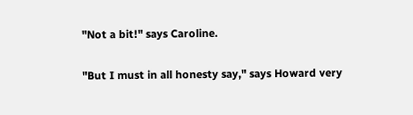"Not a bit!" says Caroline.

"But I must in all honesty say," says Howard very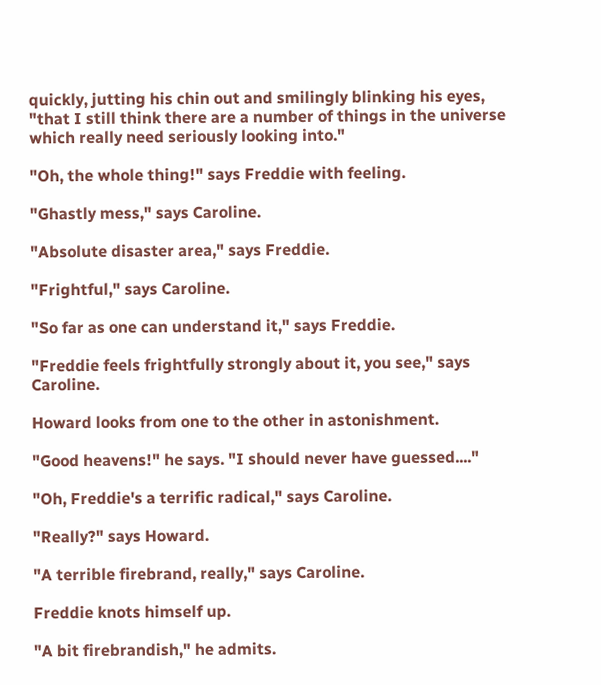quickly, jutting his chin out and smilingly blinking his eyes, "that I still think there are a number of things in the universe which really need seriously looking into."

"Oh, the whole thing!" says Freddie with feeling.

"Ghastly mess," says Caroline.

"Absolute disaster area," says Freddie.

"Frightful," says Caroline.

"So far as one can understand it," says Freddie.

"Freddie feels frightfully strongly about it, you see," says Caroline.

Howard looks from one to the other in astonishment.

"Good heavens!" he says. "I should never have guessed...."

"Oh, Freddie's a terrific radical," says Caroline.

"Really?" says Howard.

"A terrible firebrand, really," says Caroline.

Freddie knots himself up.

"A bit firebrandish," he admits.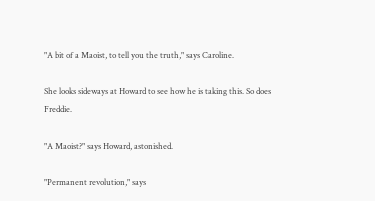"A bit of a Maoist, to tell you the truth," says Caroline.

She looks sideways at Howard to see how he is taking this. So does Freddie.

"A Maoist?" says Howard, astonished.

"Permanent revolution," says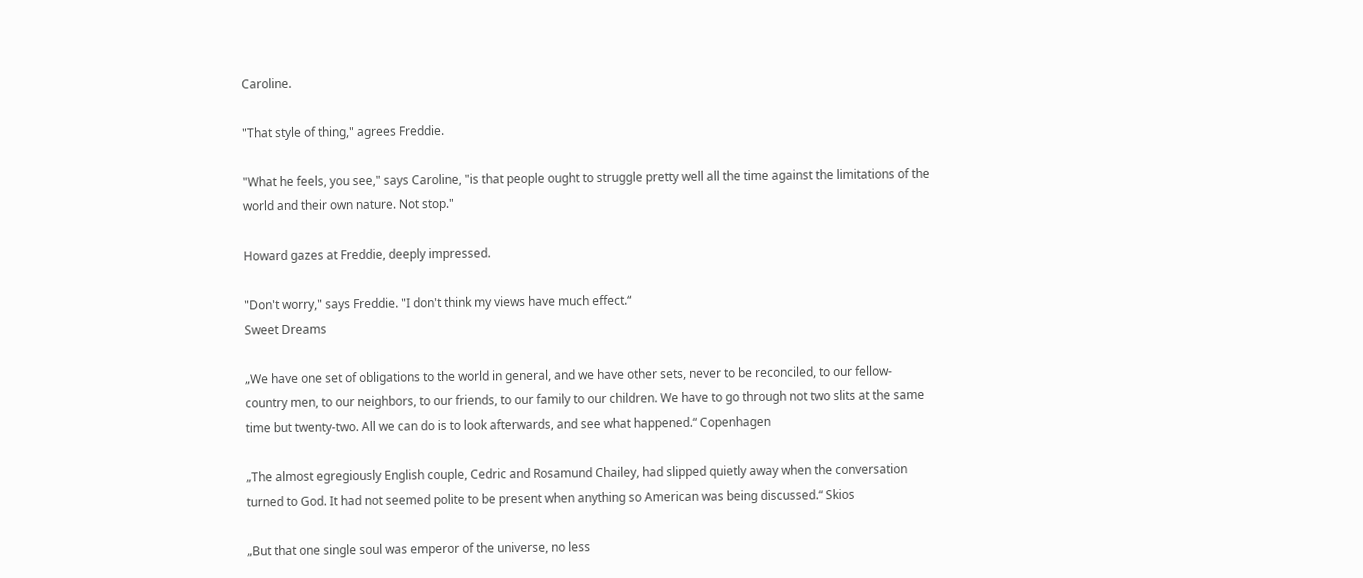Caroline.

"That style of thing," agrees Freddie.

"What he feels, you see," says Caroline, "is that people ought to struggle pretty well all the time against the limitations of the world and their own nature. Not stop."

Howard gazes at Freddie, deeply impressed.

"Don't worry," says Freddie. "I don't think my views have much effect.“
Sweet Dreams

„We have one set of obligations to the world in general, and we have other sets, never to be reconciled, to our fellow-country men, to our neighbors, to our friends, to our family to our children. We have to go through not two slits at the same time but twenty-two. All we can do is to look afterwards, and see what happened.“ Copenhagen

„The almost egregiously English couple, Cedric and Rosamund Chailey, had slipped quietly away when the conversation turned to God. It had not seemed polite to be present when anything so American was being discussed.“ Skios

„But that one single soul was emperor of the universe, no less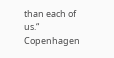than each of us.“ Copenhagen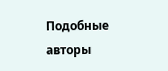Подобные авторы